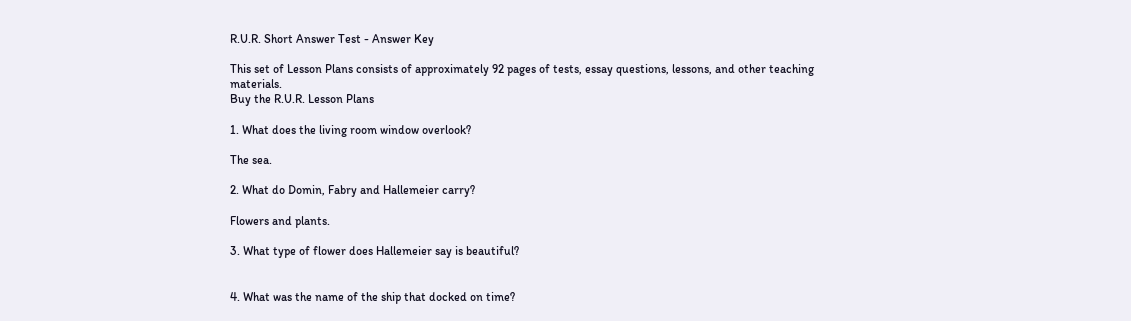R.U.R. Short Answer Test - Answer Key

This set of Lesson Plans consists of approximately 92 pages of tests, essay questions, lessons, and other teaching materials.
Buy the R.U.R. Lesson Plans

1. What does the living room window overlook?

The sea.

2. What do Domin, Fabry and Hallemeier carry?

Flowers and plants.

3. What type of flower does Hallemeier say is beautiful?


4. What was the name of the ship that docked on time?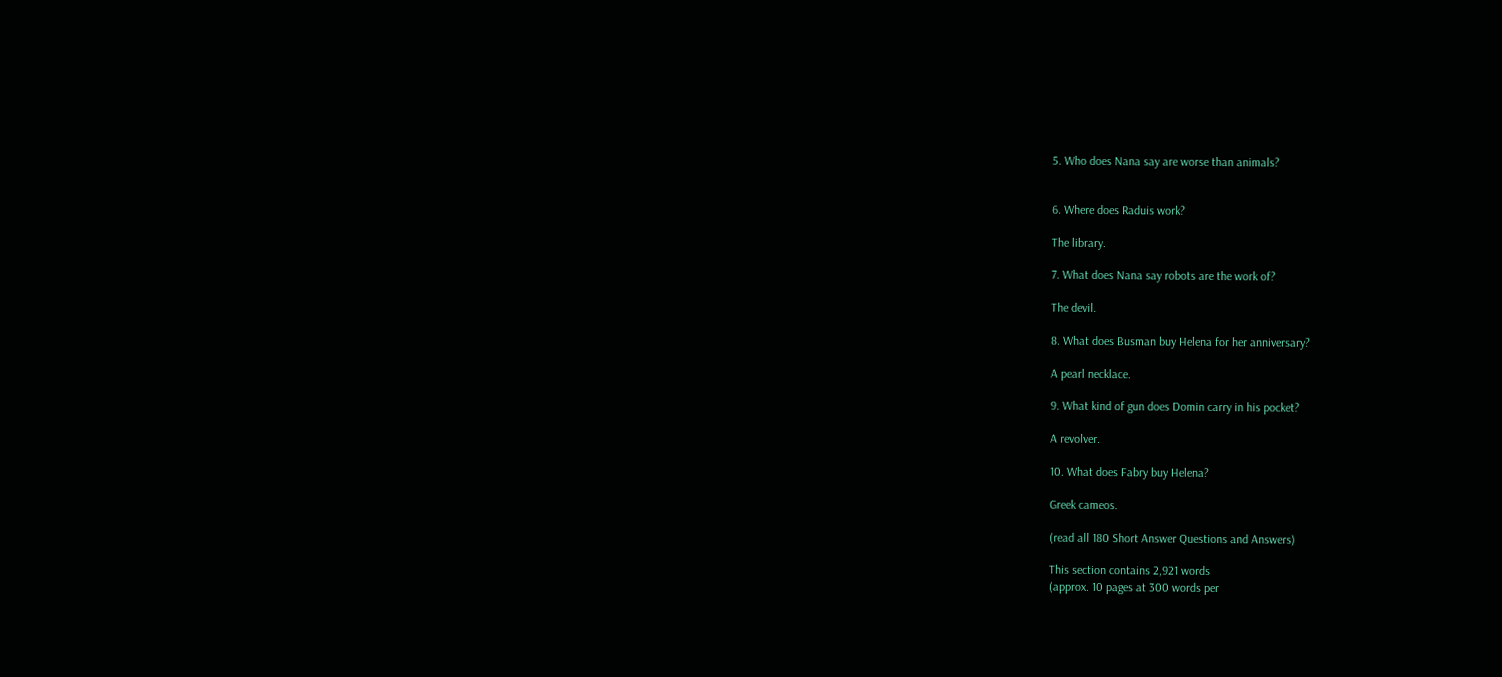5. Who does Nana say are worse than animals?


6. Where does Raduis work?

The library.

7. What does Nana say robots are the work of?

The devil.

8. What does Busman buy Helena for her anniversary?

A pearl necklace.

9. What kind of gun does Domin carry in his pocket?

A revolver.

10. What does Fabry buy Helena?

Greek cameos.

(read all 180 Short Answer Questions and Answers)

This section contains 2,921 words
(approx. 10 pages at 300 words per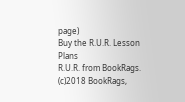page)
Buy the R.U.R. Lesson Plans
R.U.R. from BookRags. (c)2018 BookRags,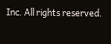Inc. All rights reserved.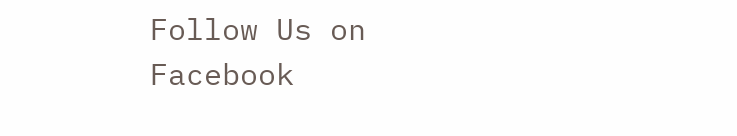Follow Us on Facebook